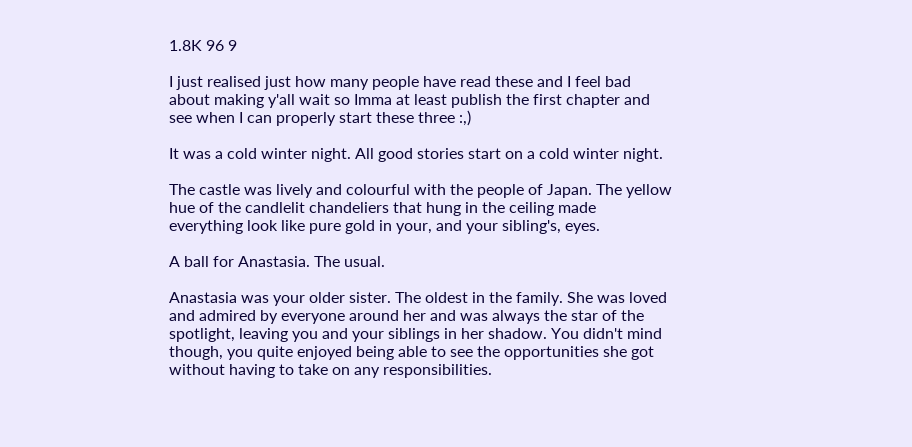1.8K 96 9

I just realised just how many people have read these and I feel bad about making y'all wait so Imma at least publish the first chapter and see when I can properly start these three :,)

It was a cold winter night. All good stories start on a cold winter night.

The castle was lively and colourful with the people of Japan. The yellow hue of the candlelit chandeliers that hung in the ceiling made everything look like pure gold in your, and your sibling's, eyes.

A ball for Anastasia. The usual.

Anastasia was your older sister. The oldest in the family. She was loved and admired by everyone around her and was always the star of the spotlight, leaving you and your siblings in her shadow. You didn't mind though, you quite enjoyed being able to see the opportunities she got without having to take on any responsibilities.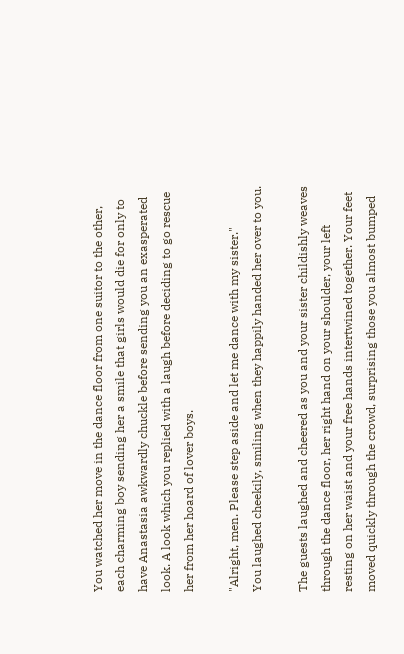You watched her move in the dance floor from one suitor to the other, each charming boy sending her a smile that girls would die for only to have Anastasia awkwardly chuckle before sending you an exasperated look. A look which you replied with a laugh before deciding to go rescue her from her hoard of lover boys.

"Alright, men. Please step aside and let me dance with my sister."
You laughed cheekily, smiling when they happily handed her over to you.

The guests laughed and cheered as you and your sister childishly weaves through the dance floor, her right hand on your shoulder, your left resting on her waist and your free hands intertwined together. Your feet moved quickly through the crowd, surprising those you almost bumped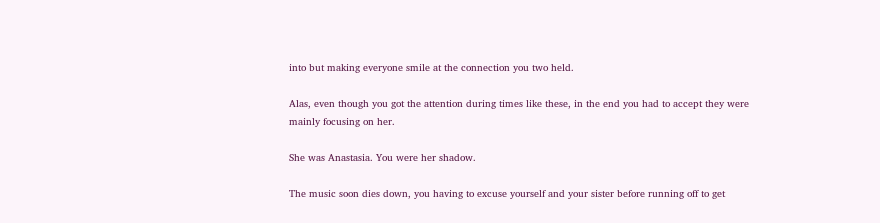into but making everyone smile at the connection you two held.

Alas, even though you got the attention during times like these, in the end you had to accept they were mainly focusing on her.

She was Anastasia. You were her shadow.

The music soon dies down, you having to excuse yourself and your sister before running off to get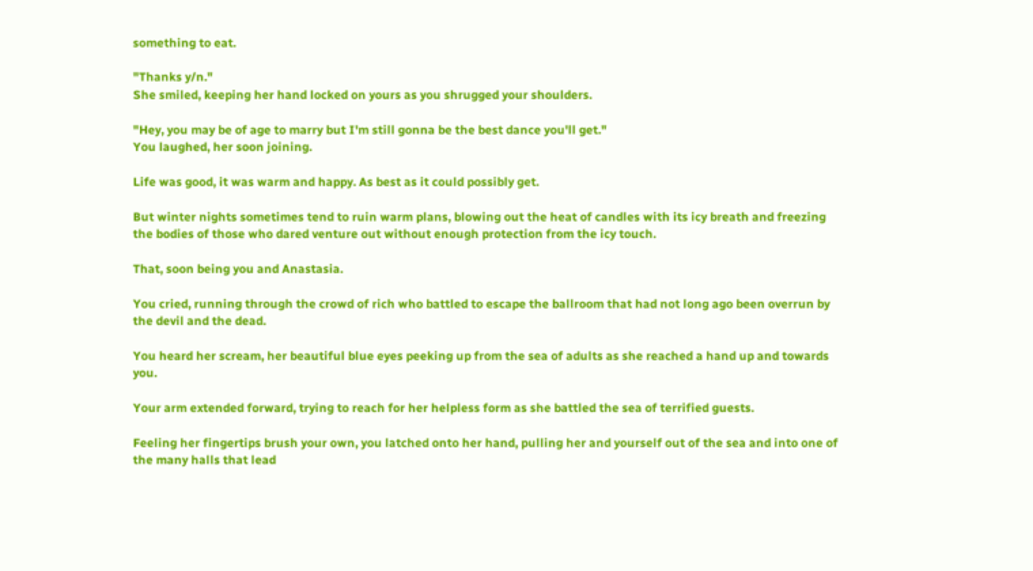something to eat.

"Thanks y/n."
She smiled, keeping her hand locked on yours as you shrugged your shoulders.

"Hey, you may be of age to marry but I'm still gonna be the best dance you'll get."
You laughed, her soon joining.

Life was good, it was warm and happy. As best as it could possibly get.

But winter nights sometimes tend to ruin warm plans, blowing out the heat of candles with its icy breath and freezing the bodies of those who dared venture out without enough protection from the icy touch.

That, soon being you and Anastasia.

You cried, running through the crowd of rich who battled to escape the ballroom that had not long ago been overrun by the devil and the dead.

You heard her scream, her beautiful blue eyes peeking up from the sea of adults as she reached a hand up and towards you.

Your arm extended forward, trying to reach for her helpless form as she battled the sea of terrified guests.

Feeling her fingertips brush your own, you latched onto her hand, pulling her and yourself out of the sea and into one of the many halls that lead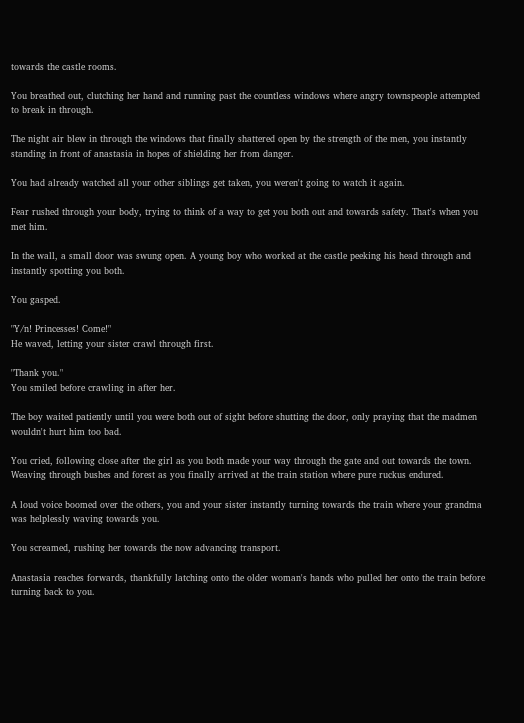towards the castle rooms.

You breathed out, clutching her hand and running past the countless windows where angry townspeople attempted to break in through.

The night air blew in through the windows that finally shattered open by the strength of the men, you instantly standing in front of anastasia in hopes of shielding her from danger.

You had already watched all your other siblings get taken, you weren't going to watch it again.

Fear rushed through your body, trying to think of a way to get you both out and towards safety. That's when you met him.

In the wall, a small door was swung open. A young boy who worked at the castle peeking his head through and instantly spotting you both.

You gasped.

"Y/n! Princesses! Come!"
He waved, letting your sister crawl through first.

"Thank you."
You smiled before crawling in after her.

The boy waited patiently until you were both out of sight before shutting the door, only praying that the madmen wouldn't hurt him too bad.

You cried, following close after the girl as you both made your way through the gate and out towards the town. Weaving through bushes and forest as you finally arrived at the train station where pure ruckus endured.

A loud voice boomed over the others, you and your sister instantly turning towards the train where your grandma was helplessly waving towards you.

You screamed, rushing her towards the now advancing transport.

Anastasia reaches forwards, thankfully latching onto the older woman's hands who pulled her onto the train before turning back to you.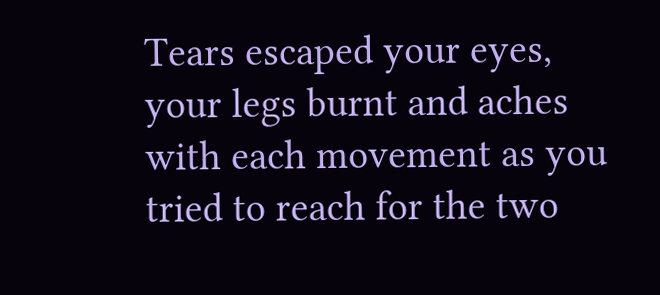Tears escaped your eyes, your legs burnt and aches with each movement as you tried to reach for the two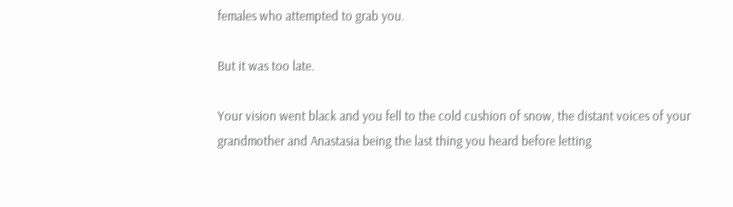females who attempted to grab you.

But it was too late.

Your vision went black and you fell to the cold cushion of snow, the distant voices of your grandmother and Anastasia being the last thing you heard before letting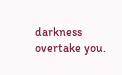darkness overtake you.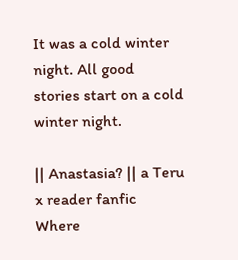It was a cold winter night. All good stories start on a cold winter night.

|| Anastasia? || a Teru x reader fanfic Where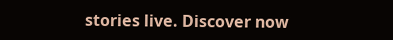stories live. Discover now